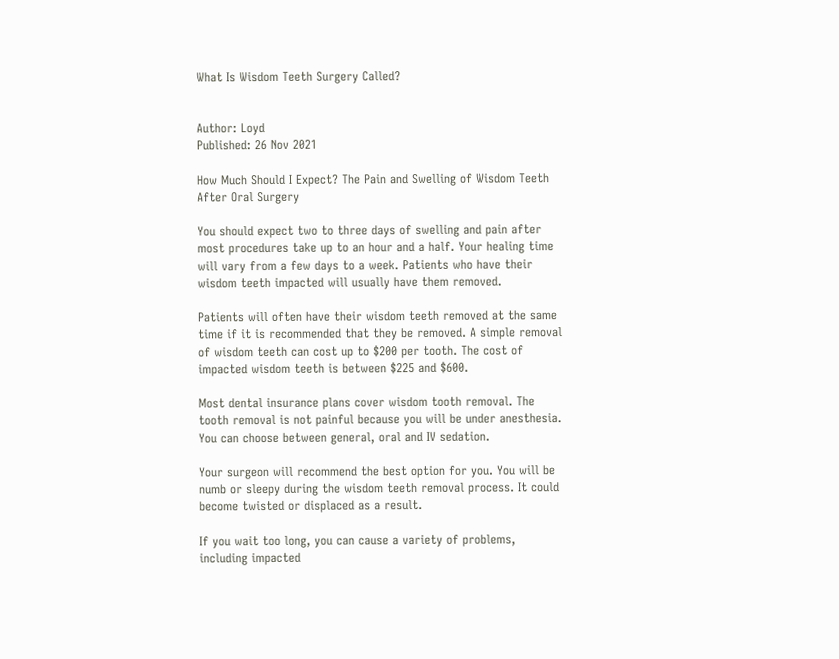What Is Wisdom Teeth Surgery Called?


Author: Loyd
Published: 26 Nov 2021

How Much Should I Expect? The Pain and Swelling of Wisdom Teeth After Oral Surgery

You should expect two to three days of swelling and pain after most procedures take up to an hour and a half. Your healing time will vary from a few days to a week. Patients who have their wisdom teeth impacted will usually have them removed.

Patients will often have their wisdom teeth removed at the same time if it is recommended that they be removed. A simple removal of wisdom teeth can cost up to $200 per tooth. The cost of impacted wisdom teeth is between $225 and $600.

Most dental insurance plans cover wisdom tooth removal. The tooth removal is not painful because you will be under anesthesia. You can choose between general, oral and IV sedation.

Your surgeon will recommend the best option for you. You will be numb or sleepy during the wisdom teeth removal process. It could become twisted or displaced as a result.

If you wait too long, you can cause a variety of problems, including impacted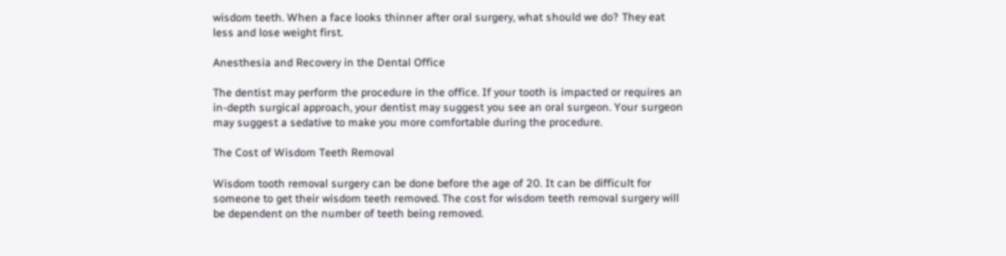wisdom teeth. When a face looks thinner after oral surgery, what should we do? They eat less and lose weight first.

Anesthesia and Recovery in the Dental Office

The dentist may perform the procedure in the office. If your tooth is impacted or requires an in-depth surgical approach, your dentist may suggest you see an oral surgeon. Your surgeon may suggest a sedative to make you more comfortable during the procedure.

The Cost of Wisdom Teeth Removal

Wisdom tooth removal surgery can be done before the age of 20. It can be difficult for someone to get their wisdom teeth removed. The cost for wisdom teeth removal surgery will be dependent on the number of teeth being removed.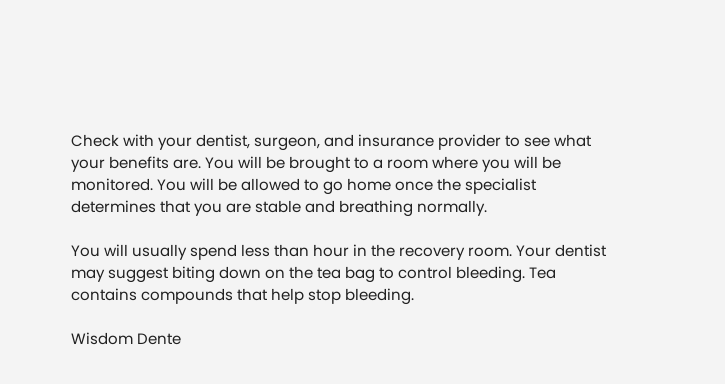Check with your dentist, surgeon, and insurance provider to see what your benefits are. You will be brought to a room where you will be monitored. You will be allowed to go home once the specialist determines that you are stable and breathing normally.

You will usually spend less than hour in the recovery room. Your dentist may suggest biting down on the tea bag to control bleeding. Tea contains compounds that help stop bleeding.

Wisdom Dente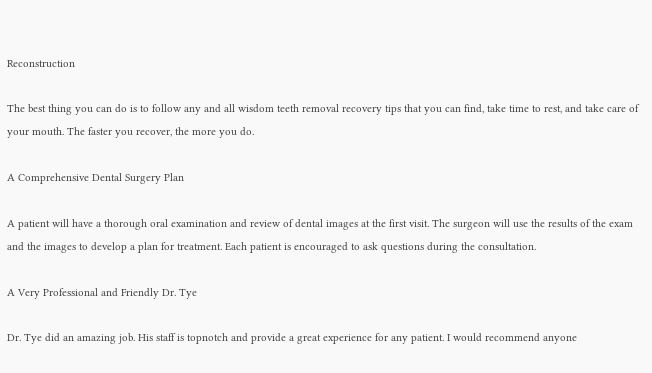Reconstruction

The best thing you can do is to follow any and all wisdom teeth removal recovery tips that you can find, take time to rest, and take care of your mouth. The faster you recover, the more you do.

A Comprehensive Dental Surgery Plan

A patient will have a thorough oral examination and review of dental images at the first visit. The surgeon will use the results of the exam and the images to develop a plan for treatment. Each patient is encouraged to ask questions during the consultation.

A Very Professional and Friendly Dr. Tye

Dr. Tye did an amazing job. His staff is topnotch and provide a great experience for any patient. I would recommend anyone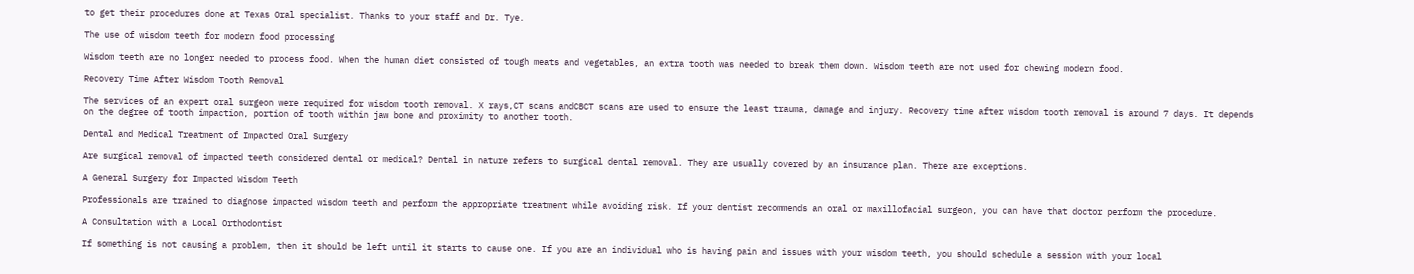to get their procedures done at Texas Oral specialist. Thanks to your staff and Dr. Tye.

The use of wisdom teeth for modern food processing

Wisdom teeth are no longer needed to process food. When the human diet consisted of tough meats and vegetables, an extra tooth was needed to break them down. Wisdom teeth are not used for chewing modern food.

Recovery Time After Wisdom Tooth Removal

The services of an expert oral surgeon were required for wisdom tooth removal. X rays,CT scans andCBCT scans are used to ensure the least trauma, damage and injury. Recovery time after wisdom tooth removal is around 7 days. It depends on the degree of tooth impaction, portion of tooth within jaw bone and proximity to another tooth.

Dental and Medical Treatment of Impacted Oral Surgery

Are surgical removal of impacted teeth considered dental or medical? Dental in nature refers to surgical dental removal. They are usually covered by an insurance plan. There are exceptions.

A General Surgery for Impacted Wisdom Teeth

Professionals are trained to diagnose impacted wisdom teeth and perform the appropriate treatment while avoiding risk. If your dentist recommends an oral or maxillofacial surgeon, you can have that doctor perform the procedure.

A Consultation with a Local Orthodontist

If something is not causing a problem, then it should be left until it starts to cause one. If you are an individual who is having pain and issues with your wisdom teeth, you should schedule a session with your local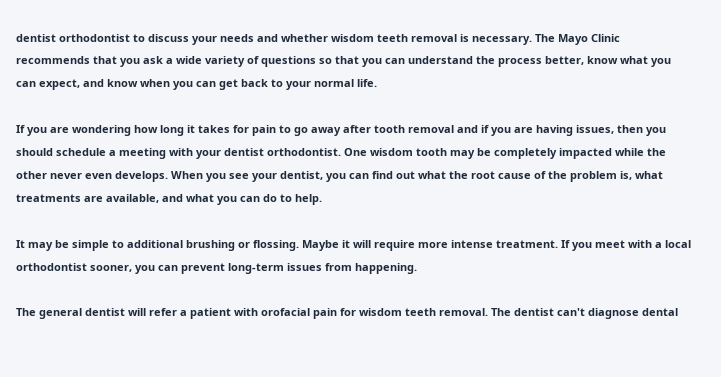dentist orthodontist to discuss your needs and whether wisdom teeth removal is necessary. The Mayo Clinic recommends that you ask a wide variety of questions so that you can understand the process better, know what you can expect, and know when you can get back to your normal life.

If you are wondering how long it takes for pain to go away after tooth removal and if you are having issues, then you should schedule a meeting with your dentist orthodontist. One wisdom tooth may be completely impacted while the other never even develops. When you see your dentist, you can find out what the root cause of the problem is, what treatments are available, and what you can do to help.

It may be simple to additional brushing or flossing. Maybe it will require more intense treatment. If you meet with a local orthodontist sooner, you can prevent long-term issues from happening.

The general dentist will refer a patient with orofacial pain for wisdom teeth removal. The dentist can't diagnose dental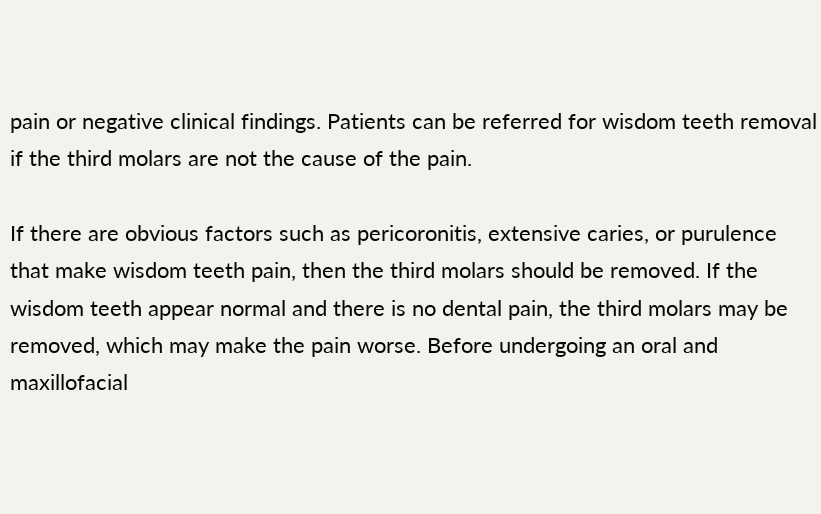pain or negative clinical findings. Patients can be referred for wisdom teeth removal if the third molars are not the cause of the pain.

If there are obvious factors such as pericoronitis, extensive caries, or purulence that make wisdom teeth pain, then the third molars should be removed. If the wisdom teeth appear normal and there is no dental pain, the third molars may be removed, which may make the pain worse. Before undergoing an oral and maxillofacial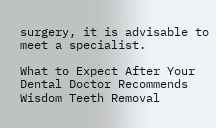surgery, it is advisable to meet a specialist.

What to Expect After Your Dental Doctor Recommends Wisdom Teeth Removal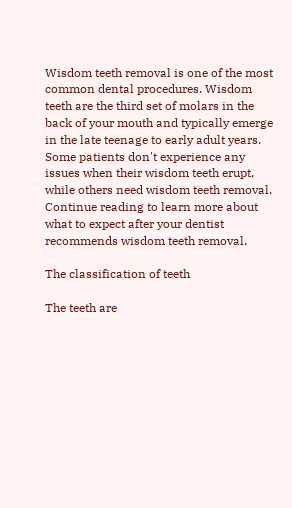Wisdom teeth removal is one of the most common dental procedures. Wisdom teeth are the third set of molars in the back of your mouth and typically emerge in the late teenage to early adult years. Some patients don't experience any issues when their wisdom teeth erupt, while others need wisdom teeth removal. Continue reading to learn more about what to expect after your dentist recommends wisdom teeth removal.

The classification of teeth

The teeth are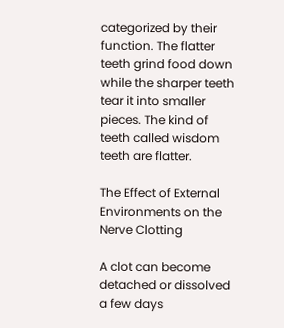categorized by their function. The flatter teeth grind food down while the sharper teeth tear it into smaller pieces. The kind of teeth called wisdom teeth are flatter.

The Effect of External Environments on the Nerve Clotting

A clot can become detached or dissolved a few days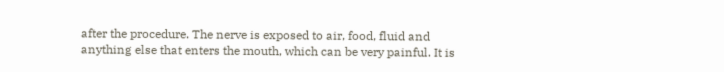after the procedure. The nerve is exposed to air, food, fluid and anything else that enters the mouth, which can be very painful. It is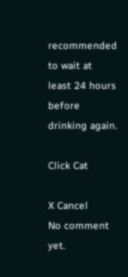recommended to wait at least 24 hours before drinking again.

Click Cat

X Cancel
No comment yet.